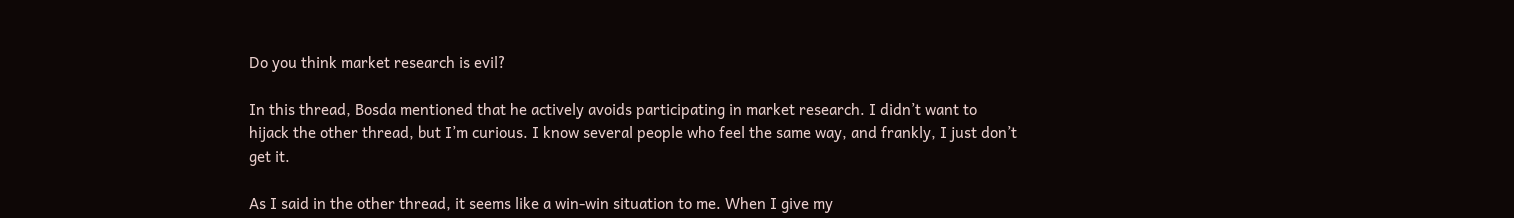Do you think market research is evil?

In this thread, Bosda mentioned that he actively avoids participating in market research. I didn’t want to hijack the other thread, but I’m curious. I know several people who feel the same way, and frankly, I just don’t get it.

As I said in the other thread, it seems like a win-win situation to me. When I give my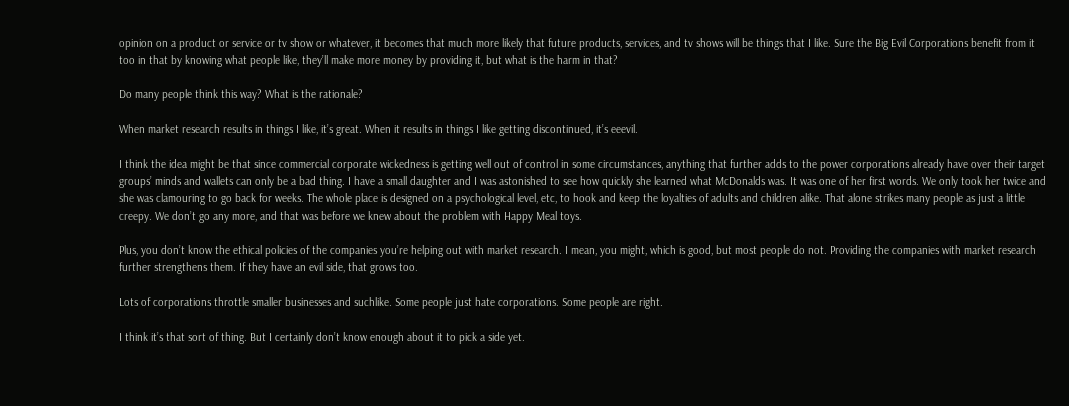opinion on a product or service or tv show or whatever, it becomes that much more likely that future products, services, and tv shows will be things that I like. Sure the Big Evil Corporations benefit from it too in that by knowing what people like, they’ll make more money by providing it, but what is the harm in that?

Do many people think this way? What is the rationale?

When market research results in things I like, it’s great. When it results in things I like getting discontinued, it’s eeevil.

I think the idea might be that since commercial corporate wickedness is getting well out of control in some circumstances, anything that further adds to the power corporations already have over their target groups’ minds and wallets can only be a bad thing. I have a small daughter and I was astonished to see how quickly she learned what McDonalds was. It was one of her first words. We only took her twice and she was clamouring to go back for weeks. The whole place is designed on a psychological level, etc, to hook and keep the loyalties of adults and children alike. That alone strikes many people as just a little creepy. We don’t go any more, and that was before we knew about the problem with Happy Meal toys.

Plus, you don’t know the ethical policies of the companies you’re helping out with market research. I mean, you might, which is good, but most people do not. Providing the companies with market research further strengthens them. If they have an evil side, that grows too.

Lots of corporations throttle smaller businesses and suchlike. Some people just hate corporations. Some people are right.

I think it’s that sort of thing. But I certainly don’t know enough about it to pick a side yet.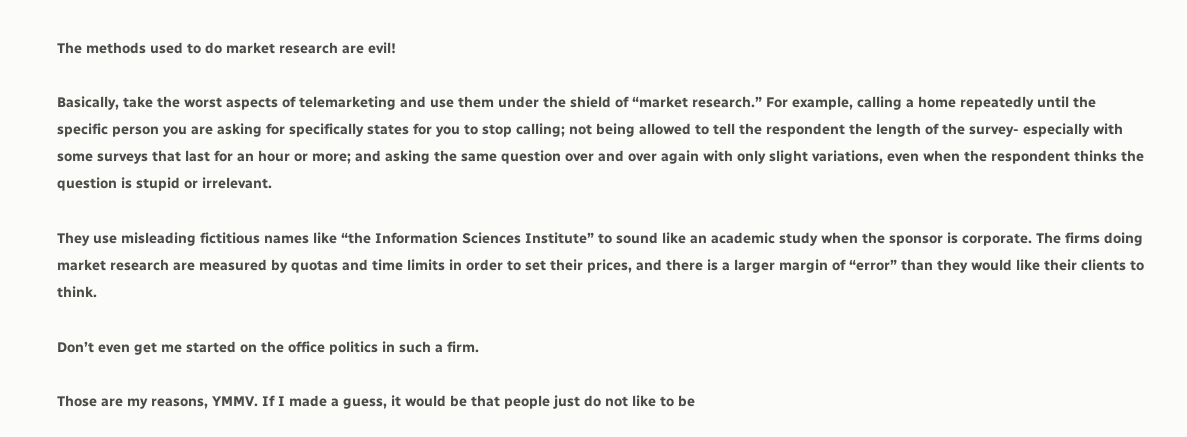The methods used to do market research are evil!

Basically, take the worst aspects of telemarketing and use them under the shield of “market research.” For example, calling a home repeatedly until the specific person you are asking for specifically states for you to stop calling; not being allowed to tell the respondent the length of the survey- especially with some surveys that last for an hour or more; and asking the same question over and over again with only slight variations, even when the respondent thinks the question is stupid or irrelevant.

They use misleading fictitious names like “the Information Sciences Institute” to sound like an academic study when the sponsor is corporate. The firms doing market research are measured by quotas and time limits in order to set their prices, and there is a larger margin of “error” than they would like their clients to think.

Don’t even get me started on the office politics in such a firm.

Those are my reasons, YMMV. If I made a guess, it would be that people just do not like to be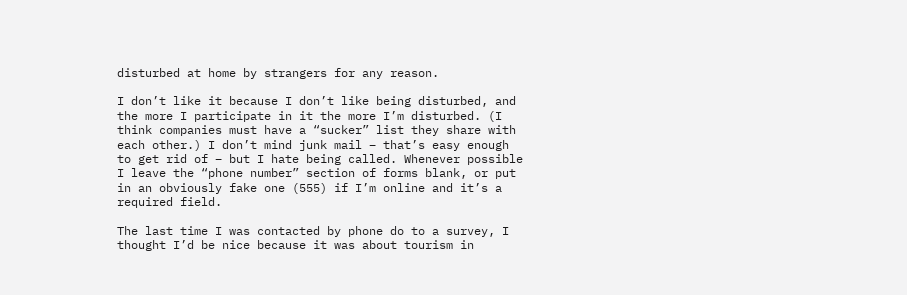disturbed at home by strangers for any reason.

I don’t like it because I don’t like being disturbed, and the more I participate in it the more I’m disturbed. (I think companies must have a “sucker” list they share with each other.) I don’t mind junk mail – that’s easy enough to get rid of – but I hate being called. Whenever possible I leave the “phone number” section of forms blank, or put in an obviously fake one (555) if I’m online and it’s a required field.

The last time I was contacted by phone do to a survey, I thought I’d be nice because it was about tourism in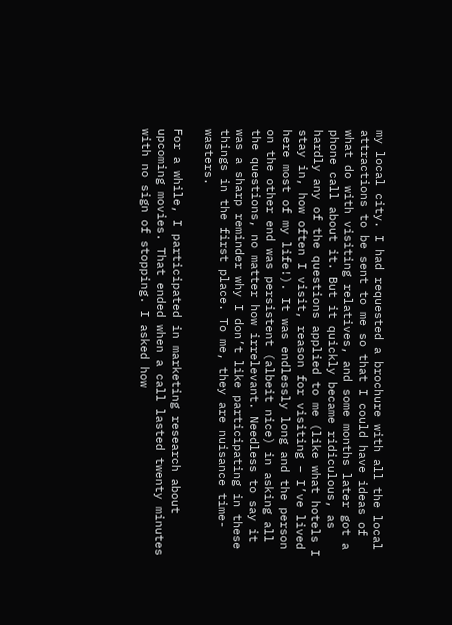my local city. I had requested a brochure with all the local attractions to be sent to me so that I could have ideas of what do with visiting relatives, and some months later got a phone call about it. But it quickly became ridiculous, as hardly any of the questions applied to me (like what hotels I stay in, how often I visit, reason for visiting – I’ve lived here most of my life!). It was endlessly long and the person on the other end was persistent (albeit nice) in asking all the questions, no matter how irrelevant. Needless to say it was a sharp reminder why I don’t like participating in these things in the first place. To me, they are nuisance time-wasters.

For a while, I participated in marketing research about upcoming movies. That ended when a call lasted twenty minutes with no sign of stopping. I asked how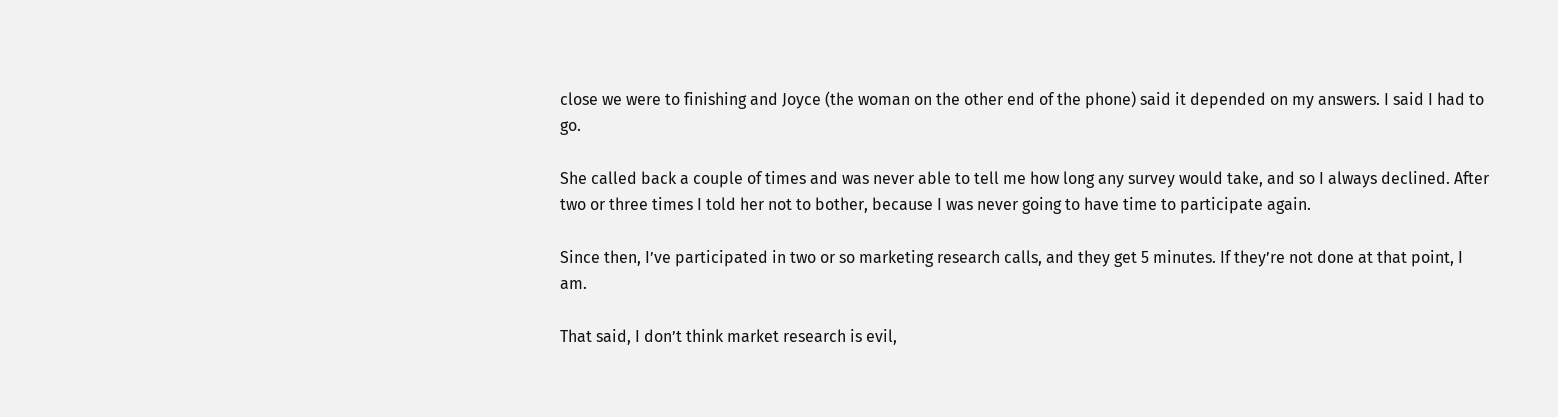close we were to finishing and Joyce (the woman on the other end of the phone) said it depended on my answers. I said I had to go.

She called back a couple of times and was never able to tell me how long any survey would take, and so I always declined. After two or three times I told her not to bother, because I was never going to have time to participate again.

Since then, I’ve participated in two or so marketing research calls, and they get 5 minutes. If they’re not done at that point, I am.

That said, I don’t think market research is evil,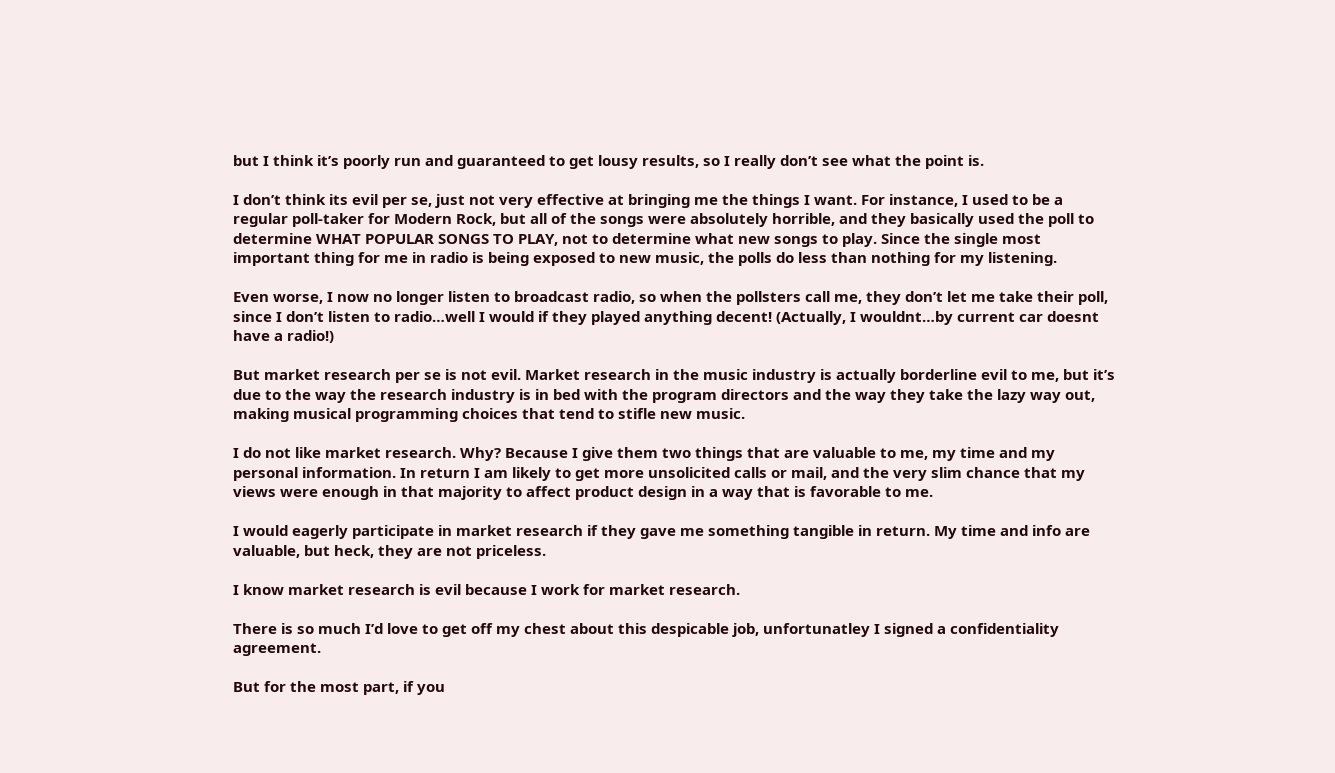but I think it’s poorly run and guaranteed to get lousy results, so I really don’t see what the point is.

I don’t think its evil per se, just not very effective at bringing me the things I want. For instance, I used to be a regular poll-taker for Modern Rock, but all of the songs were absolutely horrible, and they basically used the poll to determine WHAT POPULAR SONGS TO PLAY, not to determine what new songs to play. Since the single most important thing for me in radio is being exposed to new music, the polls do less than nothing for my listening.

Even worse, I now no longer listen to broadcast radio, so when the pollsters call me, they don’t let me take their poll, since I don’t listen to radio…well I would if they played anything decent! (Actually, I wouldnt…by current car doesnt have a radio!)

But market research per se is not evil. Market research in the music industry is actually borderline evil to me, but it’s due to the way the research industry is in bed with the program directors and the way they take the lazy way out, making musical programming choices that tend to stifle new music.

I do not like market research. Why? Because I give them two things that are valuable to me, my time and my personal information. In return I am likely to get more unsolicited calls or mail, and the very slim chance that my views were enough in that majority to affect product design in a way that is favorable to me.

I would eagerly participate in market research if they gave me something tangible in return. My time and info are valuable, but heck, they are not priceless.

I know market research is evil because I work for market research.

There is so much I’d love to get off my chest about this despicable job, unfortunatley I signed a confidentiality agreement.

But for the most part, if you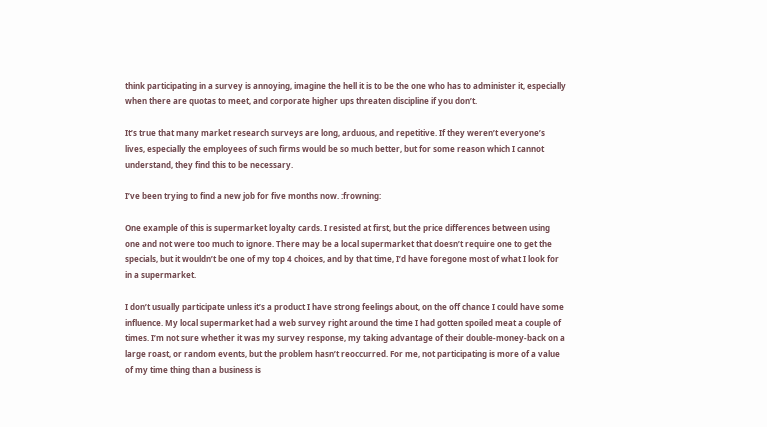think participating in a survey is annoying, imagine the hell it is to be the one who has to administer it, especially when there are quotas to meet, and corporate higher ups threaten discipline if you don’t.

It’s true that many market research surveys are long, arduous, and repetitive. If they weren’t everyone’s lives, especially the employees of such firms would be so much better, but for some reason which I cannot understand, they find this to be necessary.

I’ve been trying to find a new job for five months now. :frowning:

One example of this is supermarket loyalty cards. I resisted at first, but the price differences between using one and not were too much to ignore. There may be a local supermarket that doesn’t require one to get the specials, but it wouldn’t be one of my top 4 choices, and by that time, I’d have foregone most of what I look for in a supermarket.

I don’t usually participate unless it’s a product I have strong feelings about, on the off chance I could have some influence. My local supermarket had a web survey right around the time I had gotten spoiled meat a couple of times. I’m not sure whether it was my survey response, my taking advantage of their double-money-back on a large roast, or random events, but the problem hasn’t reoccurred. For me, not participating is more of a value of my time thing than a business is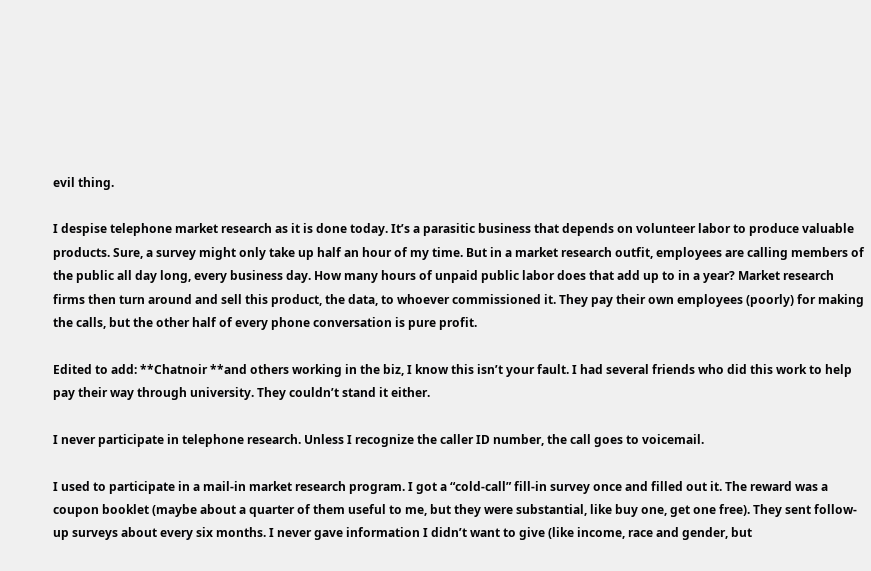evil thing.

I despise telephone market research as it is done today. It’s a parasitic business that depends on volunteer labor to produce valuable products. Sure, a survey might only take up half an hour of my time. But in a market research outfit, employees are calling members of the public all day long, every business day. How many hours of unpaid public labor does that add up to in a year? Market research firms then turn around and sell this product, the data, to whoever commissioned it. They pay their own employees (poorly) for making the calls, but the other half of every phone conversation is pure profit.

Edited to add: **Chatnoir **and others working in the biz, I know this isn’t your fault. I had several friends who did this work to help pay their way through university. They couldn’t stand it either.

I never participate in telephone research. Unless I recognize the caller ID number, the call goes to voicemail.

I used to participate in a mail-in market research program. I got a “cold-call” fill-in survey once and filled out it. The reward was a coupon booklet (maybe about a quarter of them useful to me, but they were substantial, like buy one, get one free). They sent follow-up surveys about every six months. I never gave information I didn’t want to give (like income, race and gender, but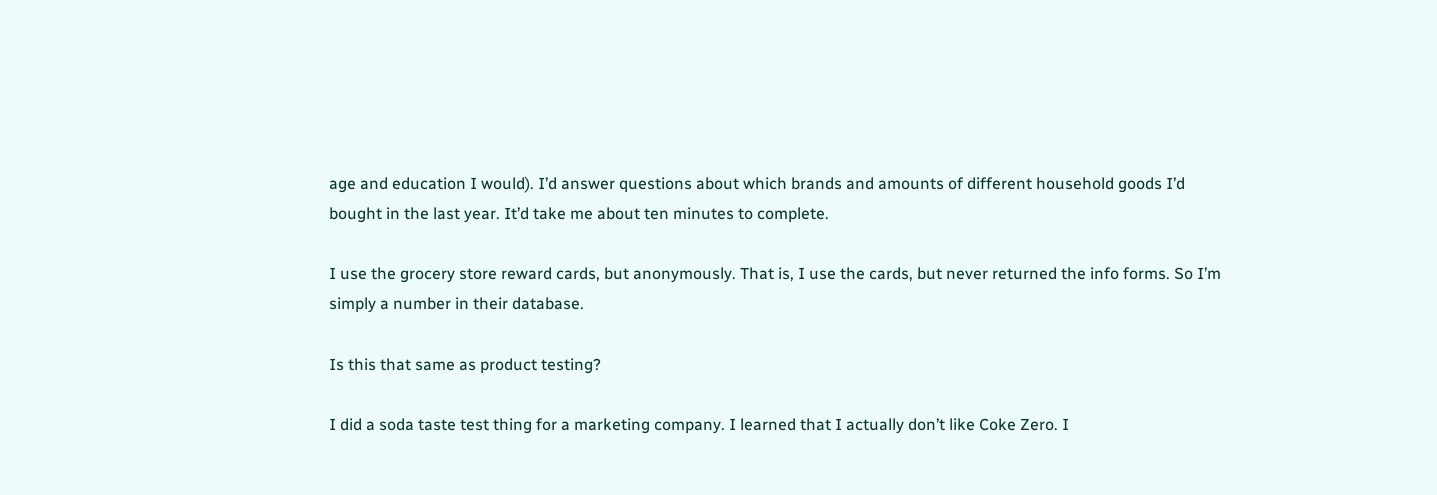age and education I would). I’d answer questions about which brands and amounts of different household goods I’d bought in the last year. It’d take me about ten minutes to complete.

I use the grocery store reward cards, but anonymously. That is, I use the cards, but never returned the info forms. So I’m simply a number in their database.

Is this that same as product testing?

I did a soda taste test thing for a marketing company. I learned that I actually don’t like Coke Zero. I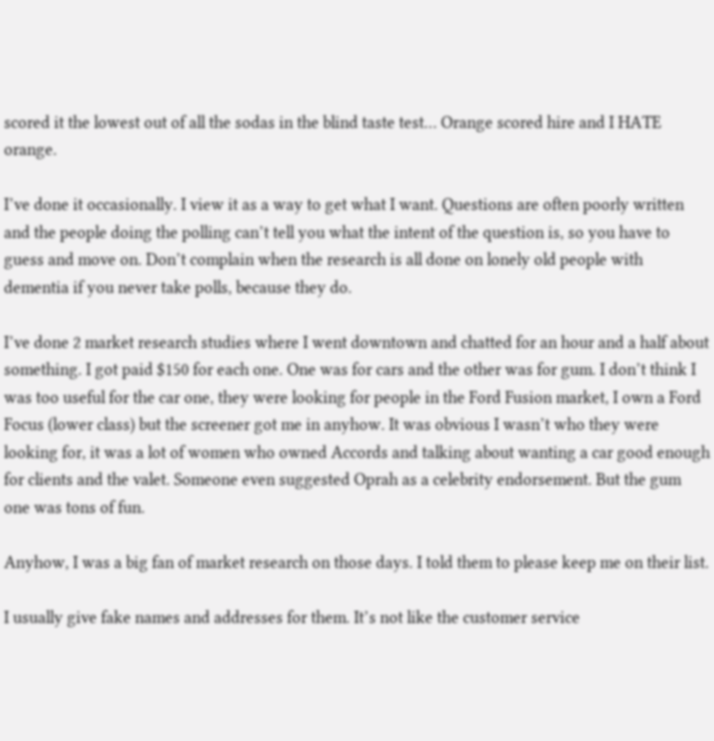scored it the lowest out of all the sodas in the blind taste test… Orange scored hire and I HATE orange.

I’ve done it occasionally. I view it as a way to get what I want. Questions are often poorly written and the people doing the polling can’t tell you what the intent of the question is, so you have to guess and move on. Don’t complain when the research is all done on lonely old people with dementia if you never take polls, because they do.

I’ve done 2 market research studies where I went downtown and chatted for an hour and a half about something. I got paid $150 for each one. One was for cars and the other was for gum. I don’t think I was too useful for the car one, they were looking for people in the Ford Fusion market, I own a Ford Focus (lower class) but the screener got me in anyhow. It was obvious I wasn’t who they were looking for, it was a lot of women who owned Accords and talking about wanting a car good enough for clients and the valet. Someone even suggested Oprah as a celebrity endorsement. But the gum one was tons of fun.

Anyhow, I was a big fan of market research on those days. I told them to please keep me on their list.

I usually give fake names and addresses for them. It’s not like the customer service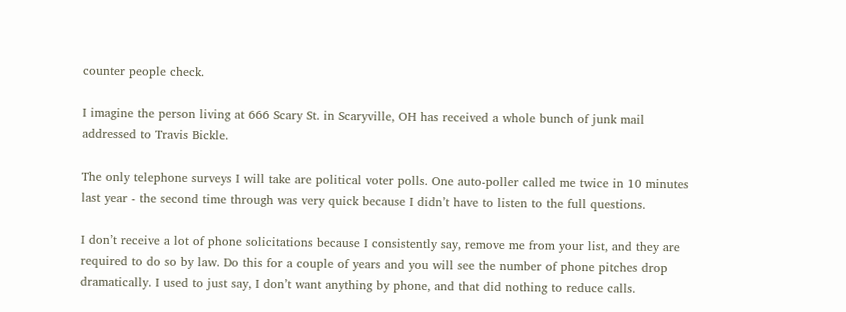counter people check.

I imagine the person living at 666 Scary St. in Scaryville, OH has received a whole bunch of junk mail addressed to Travis Bickle.

The only telephone surveys I will take are political voter polls. One auto-poller called me twice in 10 minutes last year - the second time through was very quick because I didn’t have to listen to the full questions.

I don’t receive a lot of phone solicitations because I consistently say, remove me from your list, and they are required to do so by law. Do this for a couple of years and you will see the number of phone pitches drop dramatically. I used to just say, I don’t want anything by phone, and that did nothing to reduce calls.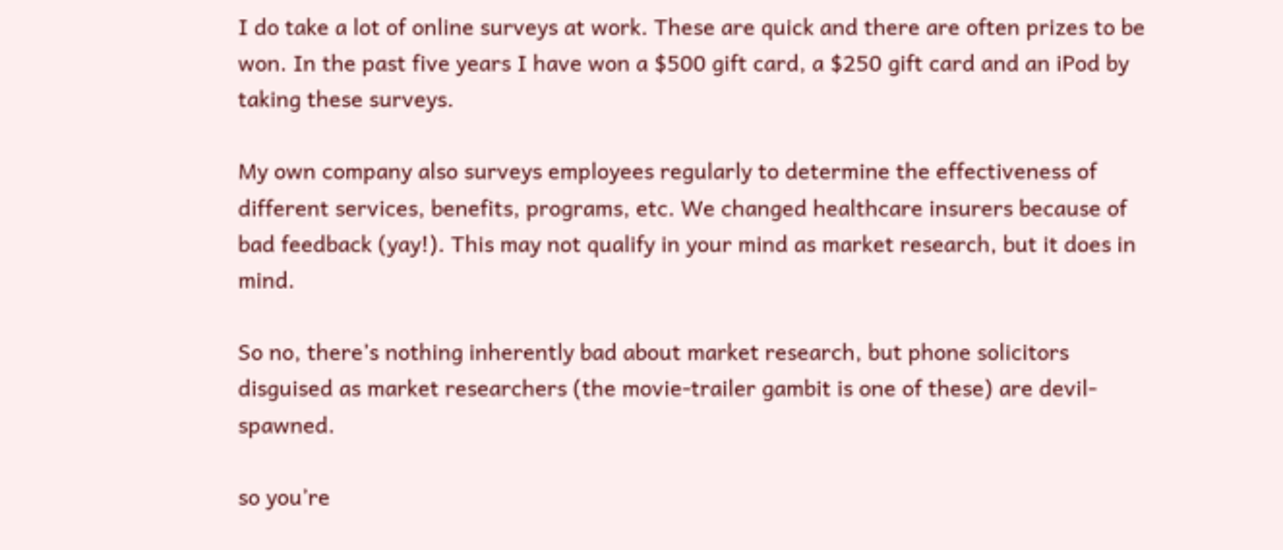I do take a lot of online surveys at work. These are quick and there are often prizes to be won. In the past five years I have won a $500 gift card, a $250 gift card and an iPod by taking these surveys.

My own company also surveys employees regularly to determine the effectiveness of different services, benefits, programs, etc. We changed healthcare insurers because of bad feedback (yay!). This may not qualify in your mind as market research, but it does in mind.

So no, there’s nothing inherently bad about market research, but phone solicitors disguised as market researchers (the movie-trailer gambit is one of these) are devil-spawned.

so you’re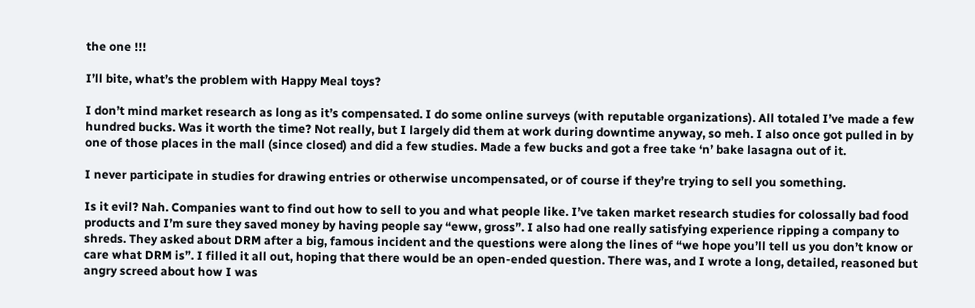the one !!!

I’ll bite, what’s the problem with Happy Meal toys?

I don’t mind market research as long as it’s compensated. I do some online surveys (with reputable organizations). All totaled I’ve made a few hundred bucks. Was it worth the time? Not really, but I largely did them at work during downtime anyway, so meh. I also once got pulled in by one of those places in the mall (since closed) and did a few studies. Made a few bucks and got a free take ‘n’ bake lasagna out of it.

I never participate in studies for drawing entries or otherwise uncompensated, or of course if they’re trying to sell you something.

Is it evil? Nah. Companies want to find out how to sell to you and what people like. I’ve taken market research studies for colossally bad food products and I’m sure they saved money by having people say “eww, gross”. I also had one really satisfying experience ripping a company to shreds. They asked about DRM after a big, famous incident and the questions were along the lines of “we hope you’ll tell us you don’t know or care what DRM is”. I filled it all out, hoping that there would be an open-ended question. There was, and I wrote a long, detailed, reasoned but angry screed about how I was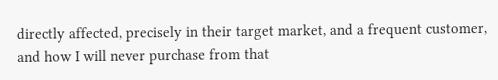directly affected, precisely in their target market, and a frequent customer, and how I will never purchase from that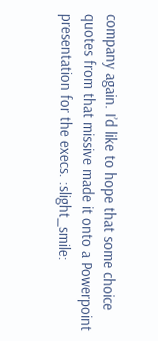company again. I’d like to hope that some choice quotes from that missive made it onto a Powerpoint presentation for the execs. :slight_smile: